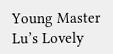Young Master Lu’s Lovely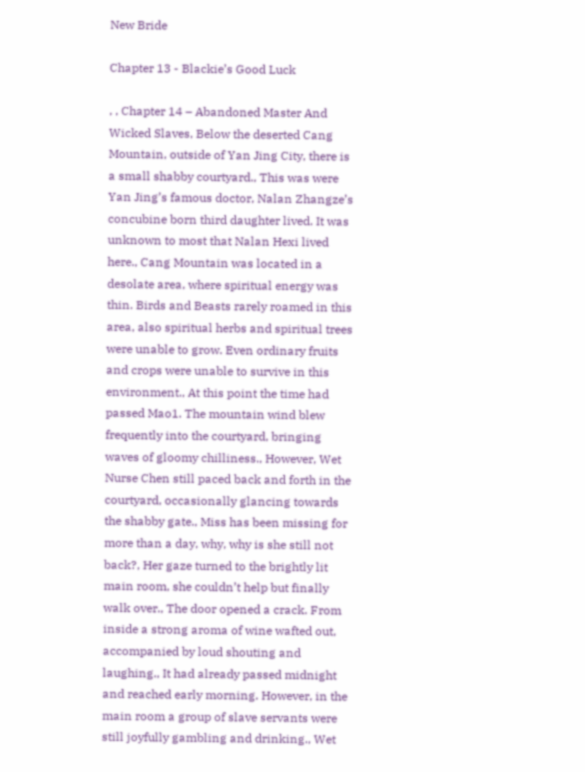New Bride

Chapter 13 - Blackie’s Good Luck

, , Chapter 14 – Abandoned Master And Wicked Slaves, Below the deserted Cang Mountain, outside of Yan Jing City, there is a small shabby courtyard., This was were Yan Jing’s famous doctor, Nalan Zhangze’s concubine born third daughter lived. It was unknown to most that Nalan Hexi lived here., Cang Mountain was located in a desolate area, where spiritual energy was thin. Birds and Beasts rarely roamed in this area, also spiritual herbs and spiritual trees were unable to grow. Even ordinary fruits and crops were unable to survive in this environment., At this point the time had passed Mao1. The mountain wind blew frequently into the courtyard, bringing waves of gloomy chilliness., However, Wet Nurse Chen still paced back and forth in the courtyard, occasionally glancing towards the shabby gate., Miss has been missing for more than a day, why, why is she still not back?, Her gaze turned to the brightly lit main room, she couldn’t help but finally walk over., The door opened a crack. From inside a strong aroma of wine wafted out, accompanied by loud shouting and laughing., It had already passed midnight and reached early morning. However, in the main room a group of slave servants were still joyfully gambling and drinking., Wet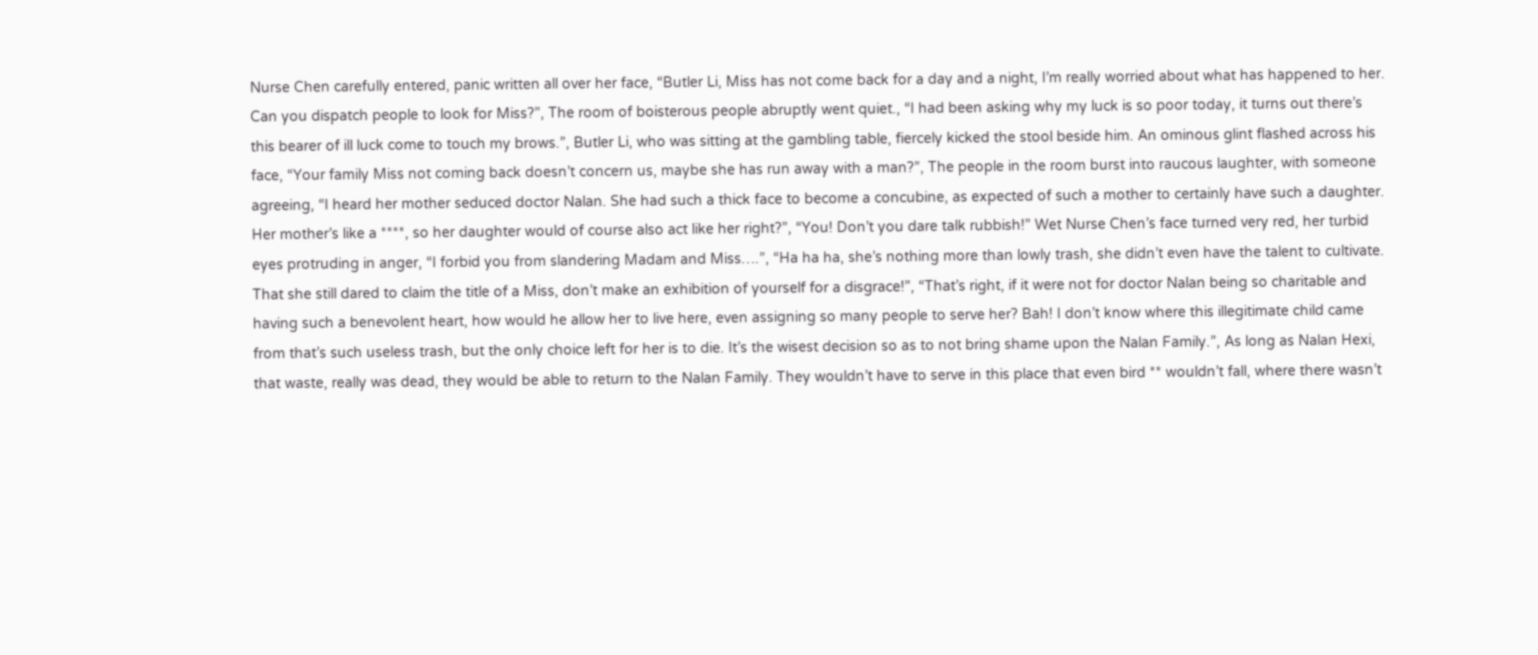Nurse Chen carefully entered, panic written all over her face, “Butler Li, Miss has not come back for a day and a night, I’m really worried about what has happened to her. Can you dispatch people to look for Miss?”, The room of boisterous people abruptly went quiet., “I had been asking why my luck is so poor today, it turns out there’s this bearer of ill luck come to touch my brows.”, Butler Li, who was sitting at the gambling table, fiercely kicked the stool beside him. An ominous glint flashed across his face, “Your family Miss not coming back doesn’t concern us, maybe she has run away with a man?”, The people in the room burst into raucous laughter, with someone agreeing, “I heard her mother seduced doctor Nalan. She had such a thick face to become a concubine, as expected of such a mother to certainly have such a daughter. Her mother’s like a ****, so her daughter would of course also act like her right?”, “You! Don’t you dare talk rubbish!” Wet Nurse Chen’s face turned very red, her turbid eyes protruding in anger, “I forbid you from slandering Madam and Miss….”, “Ha ha ha, she’s nothing more than lowly trash, she didn’t even have the talent to cultivate. That she still dared to claim the title of a Miss, don’t make an exhibition of yourself for a disgrace!”, “That’s right, if it were not for doctor Nalan being so charitable and having such a benevolent heart, how would he allow her to live here, even assigning so many people to serve her? Bah! I don’t know where this illegitimate child came from that’s such useless trash, but the only choice left for her is to die. It’s the wisest decision so as to not bring shame upon the Nalan Family.”, As long as Nalan Hexi, that waste, really was dead, they would be able to return to the Nalan Family. They wouldn’t have to serve in this place that even bird ** wouldn’t fall, where there wasn’t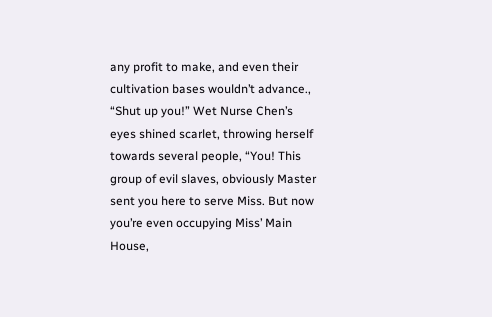any profit to make, and even their cultivation bases wouldn’t advance., “Shut up you!” Wet Nurse Chen’s eyes shined scarlet, throwing herself towards several people, “You! This group of evil slaves, obviously Master sent you here to serve Miss. But now you’re even occupying Miss’ Main House,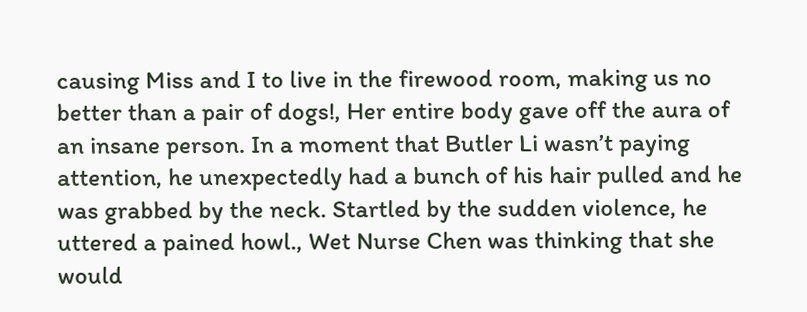causing Miss and I to live in the firewood room, making us no better than a pair of dogs!, Her entire body gave off the aura of an insane person. In a moment that Butler Li wasn’t paying attention, he unexpectedly had a bunch of his hair pulled and he was grabbed by the neck. Startled by the sudden violence, he uttered a pained howl., Wet Nurse Chen was thinking that she would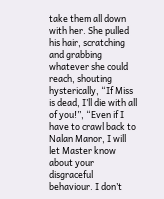take them all down with her. She pulled his hair, scratching and grabbing whatever she could reach, shouting hysterically, “If Miss is dead, I’ll die with all of you!”, “Even if I have to crawl back to Nalan Manor, I will let Master know about your disgraceful behaviour. I don’t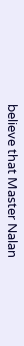believe that Master Nalan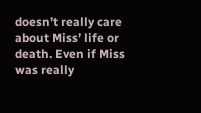doesn’t really care about Miss’ life or death. Even if Miss was really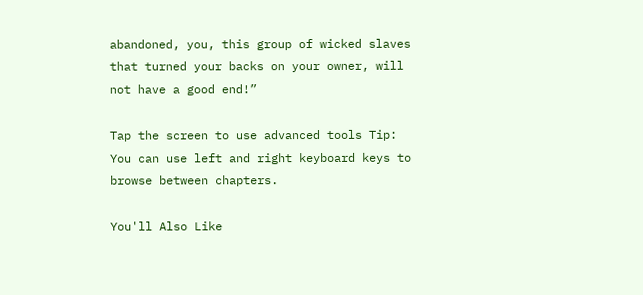abandoned, you, this group of wicked slaves that turned your backs on your owner, will not have a good end!”

Tap the screen to use advanced tools Tip: You can use left and right keyboard keys to browse between chapters.

You'll Also Like